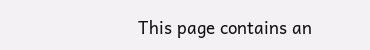This page contains an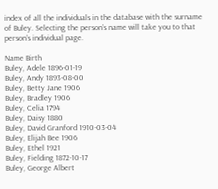index of all the individuals in the database with the surname of Buley. Selecting the person’s name will take you to that person’s individual page.

Name Birth
Buley, Adele 1896-01-19
Buley, Andy 1893-08-00
Buley, Betty Jane 1906
Buley, Bradley 1906
Buley, Celia 1794
Buley, Daisy 1880
Buley, David Granford 1910-03-04
Buley, Elijah Bee 1906
Buley, Ethel 1921
Buley, Fielding 1872-10-17
Buley, George Albert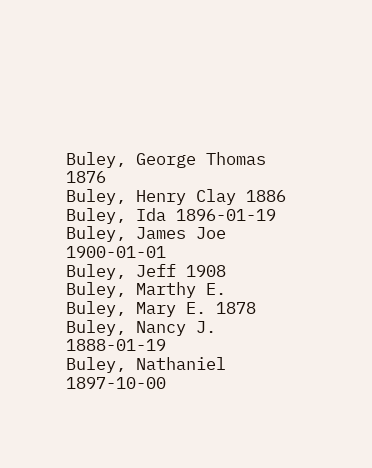Buley, George Thomas 1876
Buley, Henry Clay 1886
Buley, Ida 1896-01-19
Buley, James Joe 1900-01-01
Buley, Jeff 1908
Buley, Marthy E.
Buley, Mary E. 1878
Buley, Nancy J. 1888-01-19
Buley, Nathaniel 1897-10-00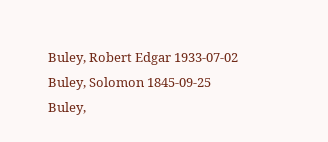Buley, Robert Edgar 1933-07-02
Buley, Solomon 1845-09-25
Buley,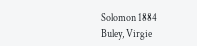Solomon 1884
Buley, Virgie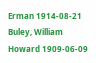Erman 1914-08-21
Buley, William Howard 1909-06-09